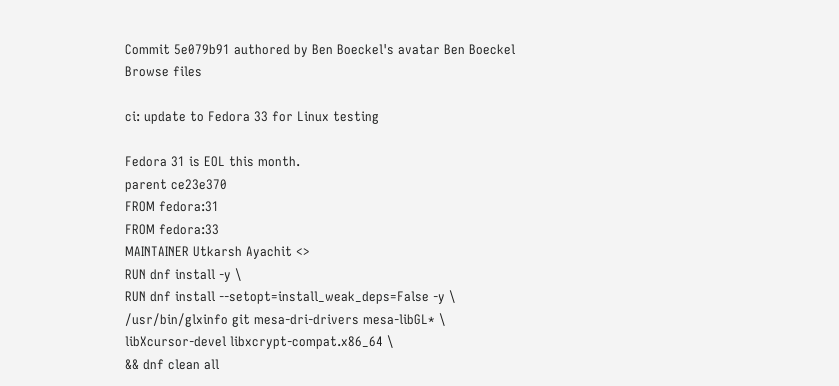Commit 5e079b91 authored by Ben Boeckel's avatar Ben Boeckel
Browse files

ci: update to Fedora 33 for Linux testing

Fedora 31 is EOL this month.
parent ce23e370
FROM fedora:31
FROM fedora:33
MAINTAINER Utkarsh Ayachit <>
RUN dnf install -y \
RUN dnf install --setopt=install_weak_deps=False -y \
/usr/bin/glxinfo git mesa-dri-drivers mesa-libGL* \
libXcursor-devel libxcrypt-compat.x86_64 \
&& dnf clean all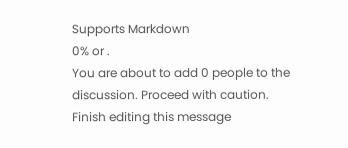Supports Markdown
0% or .
You are about to add 0 people to the discussion. Proceed with caution.
Finish editing this message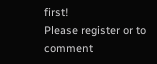first!
Please register or to comment